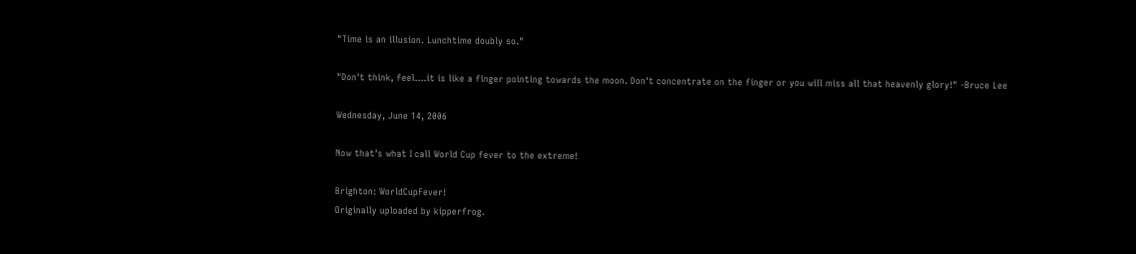"Time is an illusion. Lunchtime doubly so."

"Don't think, feel....it is like a finger pointing towards the moon. Don't concentrate on the finger or you will miss all that heavenly glory!" -Bruce Lee

Wednesday, June 14, 2006

Now that's what I call World Cup fever to the extreme!

Brighton: WorldCupFever!
Originally uploaded by kipperfrog.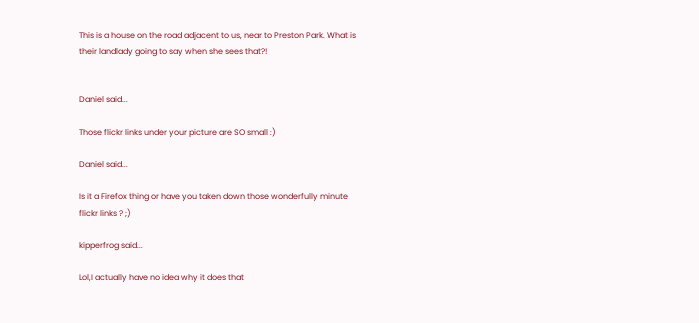This is a house on the road adjacent to us, near to Preston Park. What is their landlady going to say when she sees that?!


Daniel said...

Those flickr links under your picture are SO small :)

Daniel said...

Is it a Firefox thing or have you taken down those wonderfully minute flickr links ? ;)

kipperfrog said...

Lol,I actually have no idea why it does that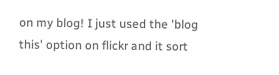on my blog! I just used the 'blog this' option on flickr and it sort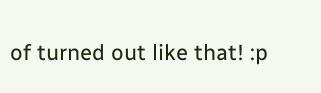of turned out like that! :p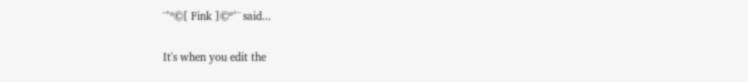¨°º©[ Fink ]©º°¨ said...

It's when you edit the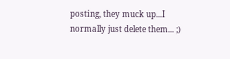posting, they muck up...I normally just delete them... ;)